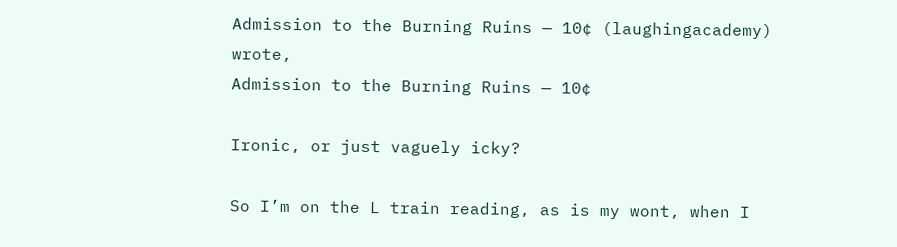Admission to the Burning Ruins — 10¢ (laughingacademy) wrote,
Admission to the Burning Ruins — 10¢

Ironic, or just vaguely icky?

So I’m on the L train reading, as is my wont, when I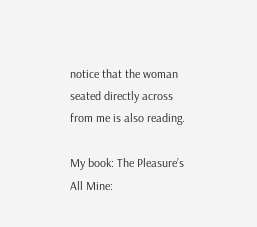notice that the woman seated directly across from me is also reading.

My book: The Pleasure’s All Mine: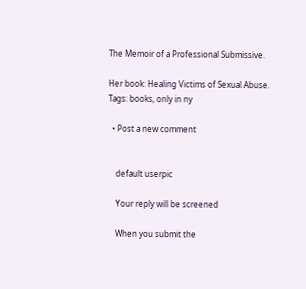The Memoir of a Professional Submissive.

Her book: Healing Victims of Sexual Abuse.
Tags: books, only in ny

  • Post a new comment


    default userpic

    Your reply will be screened

    When you submit the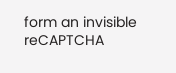form an invisible reCAPTCHA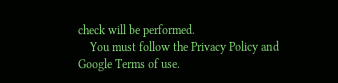check will be performed.
    You must follow the Privacy Policy and Google Terms of use.